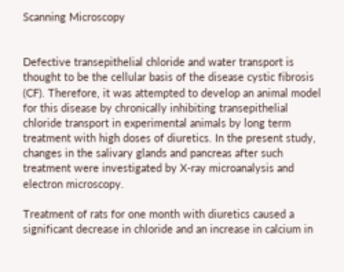Scanning Microscopy


Defective transepithelial chloride and water transport is thought to be the cellular basis of the disease cystic fibrosis (CF). Therefore, it was attempted to develop an animal model for this disease by chronically inhibiting transepithelial chloride transport in experimental animals by long term treatment with high doses of diuretics. In the present study, changes in the salivary glands and pancreas after such treatment were investigated by X-ray microanalysis and electron microscopy.

Treatment of rats for one month with diuretics caused a significant decrease in chloride and an increase in calcium in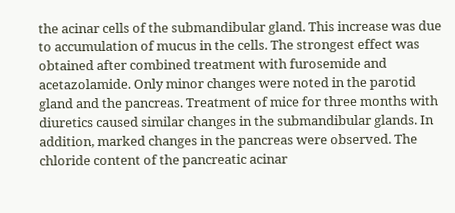the acinar cells of the submandibular gland. This increase was due to accumulation of mucus in the cells. The strongest effect was obtained after combined treatment with furosemide and acetazolamide. Only minor changes were noted in the parotid gland and the pancreas. Treatment of mice for three months with diuretics caused similar changes in the submandibular glands. In addition, marked changes in the pancreas were observed. The chloride content of the pancreatic acinar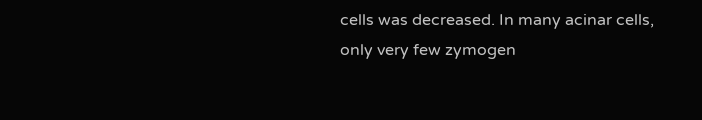cells was decreased. In many acinar cells, only very few zymogen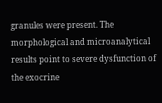granules were present. The morphological and microanalytical results point to severe dysfunction of the exocrine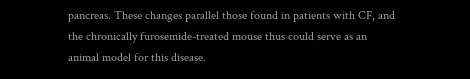pancreas. These changes parallel those found in patients with CF, and the chronically furosemide-treated mouse thus could serve as an animal model for this disease.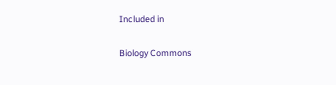Included in

Biology Commons